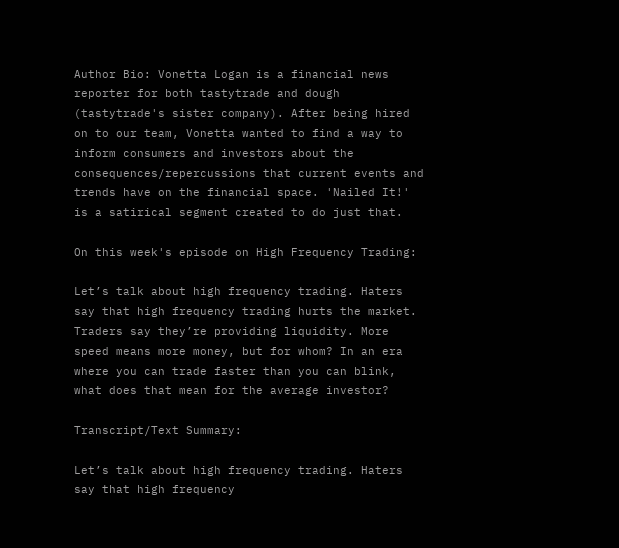Author Bio: Vonetta Logan is a financial news reporter for both tastytrade and dough (tastytrade's sister company). After being hired on to our team, Vonetta wanted to find a way to inform consumers and investors about the consequences/repercussions that current events and trends have on the financial space. 'Nailed It!' is a satirical segment created to do just that.

On this week's episode on High Frequency Trading:

Let’s talk about high frequency trading. Haters say that high frequency trading hurts the market. Traders say they’re providing liquidity. More speed means more money, but for whom? In an era where you can trade faster than you can blink, what does that mean for the average investor?

Transcript/Text Summary:

Let’s talk about high frequency trading. Haters say that high frequency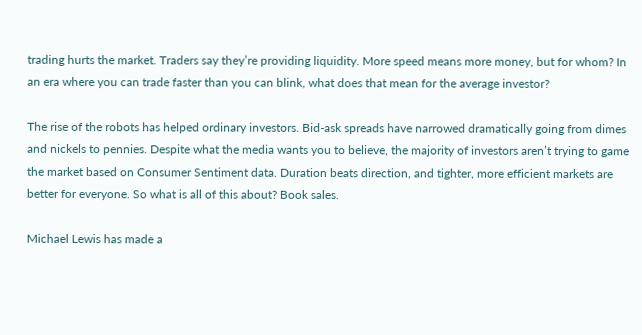trading hurts the market. Traders say they’re providing liquidity. More speed means more money, but for whom? In an era where you can trade faster than you can blink, what does that mean for the average investor?

The rise of the robots has helped ordinary investors. Bid-ask spreads have narrowed dramatically going from dimes and nickels to pennies. Despite what the media wants you to believe, the majority of investors aren’t trying to game the market based on Consumer Sentiment data. Duration beats direction, and tighter, more efficient markets are better for everyone. So what is all of this about? Book sales.

Michael Lewis has made a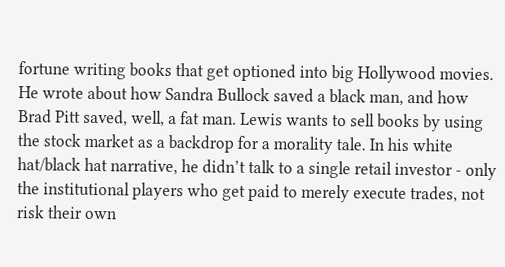fortune writing books that get optioned into big Hollywood movies. He wrote about how Sandra Bullock saved a black man, and how Brad Pitt saved, well, a fat man. Lewis wants to sell books by using the stock market as a backdrop for a morality tale. In his white hat/black hat narrative, he didn’t talk to a single retail investor - only the institutional players who get paid to merely execute trades, not risk their own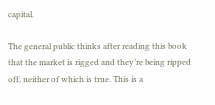capital.

The general public thinks after reading this book that the market is rigged and they’re being ripped off, neither of which is true. This is a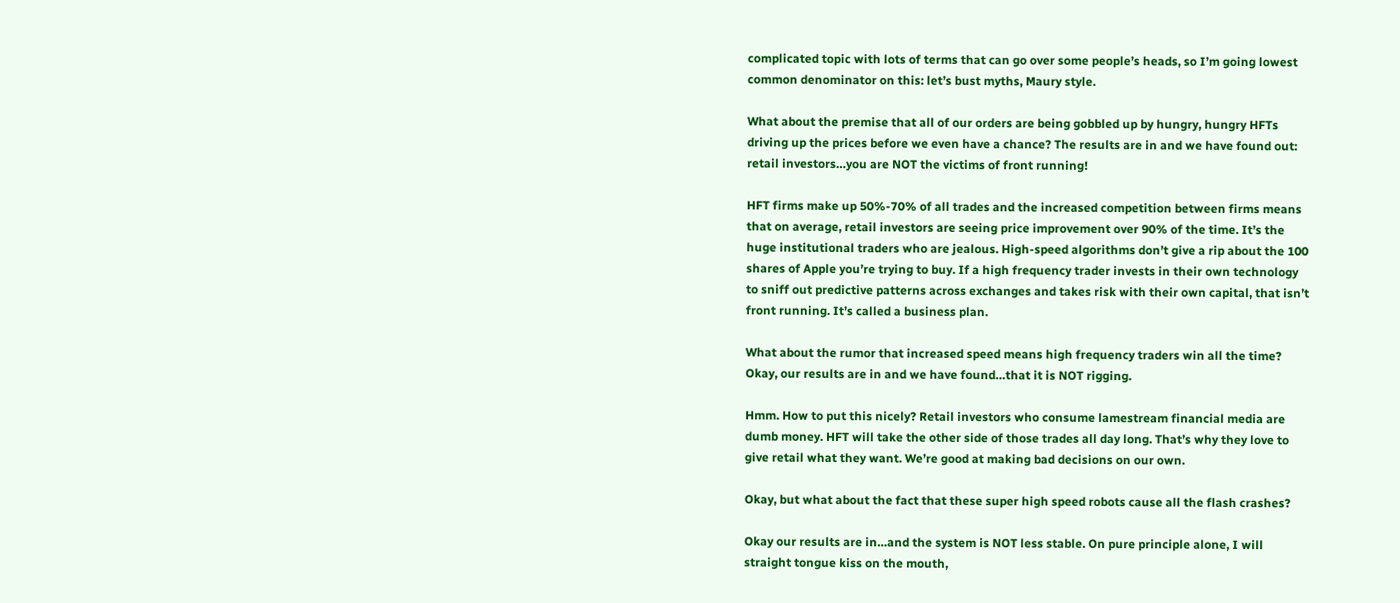complicated topic with lots of terms that can go over some people’s heads, so I’m going lowest common denominator on this: let’s bust myths, Maury style.

What about the premise that all of our orders are being gobbled up by hungry, hungry HFTs driving up the prices before we even have a chance? The results are in and we have found out: retail investors…you are NOT the victims of front running!

HFT firms make up 50%-70% of all trades and the increased competition between firms means that on average, retail investors are seeing price improvement over 90% of the time. It’s the huge institutional traders who are jealous. High-speed algorithms don’t give a rip about the 100 shares of Apple you’re trying to buy. If a high frequency trader invests in their own technology to sniff out predictive patterns across exchanges and takes risk with their own capital, that isn’t front running. It’s called a business plan.

What about the rumor that increased speed means high frequency traders win all the time? Okay, our results are in and we have found…that it is NOT rigging.

Hmm. How to put this nicely? Retail investors who consume lamestream financial media are dumb money. HFT will take the other side of those trades all day long. That’s why they love to give retail what they want. We’re good at making bad decisions on our own.

Okay, but what about the fact that these super high speed robots cause all the flash crashes?

Okay our results are in…and the system is NOT less stable. On pure principle alone, I will straight tongue kiss on the mouth,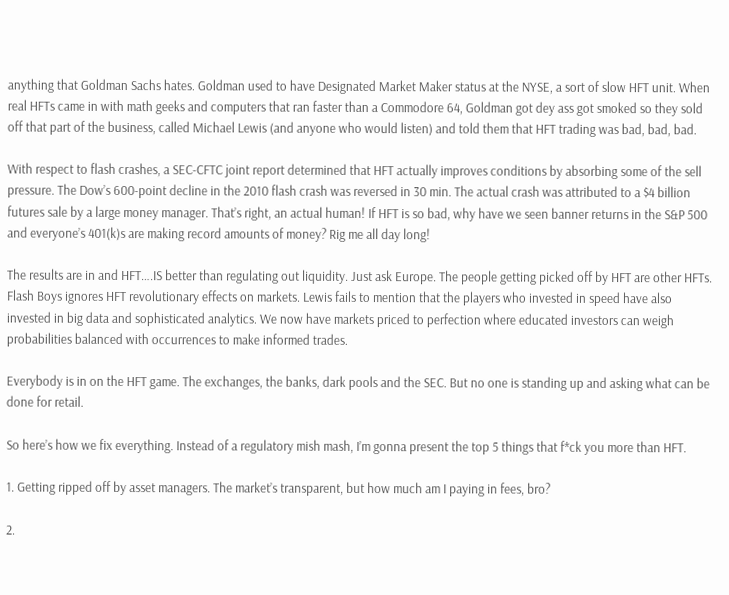anything that Goldman Sachs hates. Goldman used to have Designated Market Maker status at the NYSE, a sort of slow HFT unit. When real HFTs came in with math geeks and computers that ran faster than a Commodore 64, Goldman got dey ass got smoked so they sold off that part of the business, called Michael Lewis (and anyone who would listen) and told them that HFT trading was bad, bad, bad.

With respect to flash crashes, a SEC-CFTC joint report determined that HFT actually improves conditions by absorbing some of the sell pressure. The Dow’s 600-point decline in the 2010 flash crash was reversed in 30 min. The actual crash was attributed to a $4 billion futures sale by a large money manager. That’s right, an actual human! If HFT is so bad, why have we seen banner returns in the S&P 500 and everyone’s 401(k)s are making record amounts of money? Rig me all day long!

The results are in and HFT….IS better than regulating out liquidity. Just ask Europe. The people getting picked off by HFT are other HFTs. Flash Boys ignores HFT revolutionary effects on markets. Lewis fails to mention that the players who invested in speed have also invested in big data and sophisticated analytics. We now have markets priced to perfection where educated investors can weigh probabilities balanced with occurrences to make informed trades.

Everybody is in on the HFT game. The exchanges, the banks, dark pools and the SEC. But no one is standing up and asking what can be done for retail.

So here’s how we fix everything. Instead of a regulatory mish mash, I’m gonna present the top 5 things that f*ck you more than HFT.

1. Getting ripped off by asset managers. The market’s transparent, but how much am I paying in fees, bro?

2.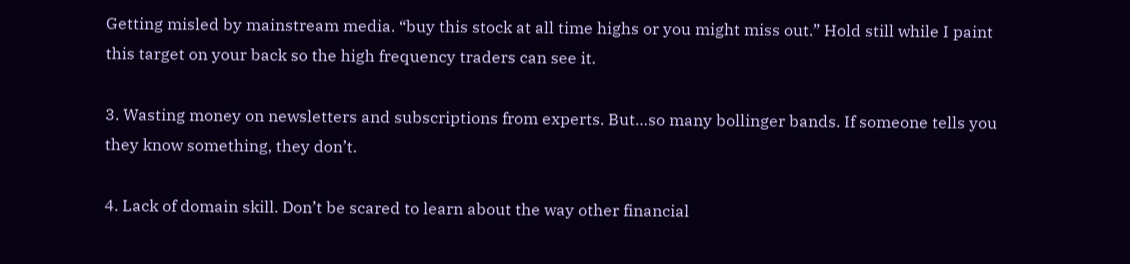Getting misled by mainstream media. “buy this stock at all time highs or you might miss out.” Hold still while I paint this target on your back so the high frequency traders can see it.

3. Wasting money on newsletters and subscriptions from experts. But…so many bollinger bands. If someone tells you they know something, they don’t.

4. Lack of domain skill. Don’t be scared to learn about the way other financial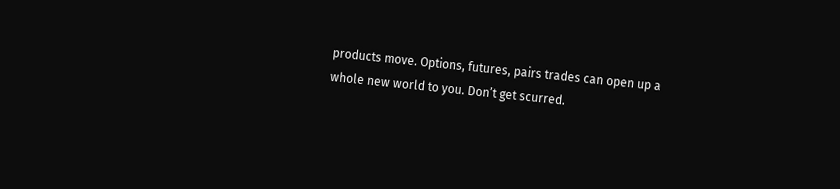products move. Options, futures, pairs trades can open up a whole new world to you. Don’t get scurred.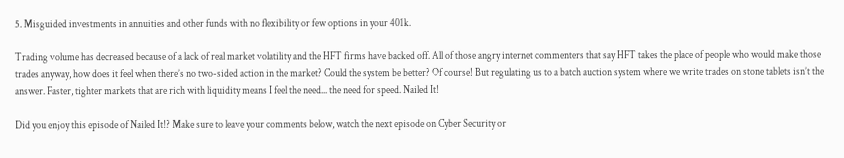5. Misguided investments in annuities and other funds with no flexibility or few options in your 401k.

Trading volume has decreased because of a lack of real market volatility and the HFT firms have backed off. All of those angry internet commenters that say HFT takes the place of people who would make those trades anyway, how does it feel when there’s no two-sided action in the market? Could the system be better? Of course! But regulating us to a batch auction system where we write trades on stone tablets isn’t the answer. Faster, tighter markets that are rich with liquidity means I feel the need... the need for speed. Nailed It!

Did you enjoy this episode of Nailed It!? Make sure to leave your comments below, watch the next episode on Cyber Security or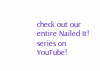check out our entire Nailed It! series on YouTube!